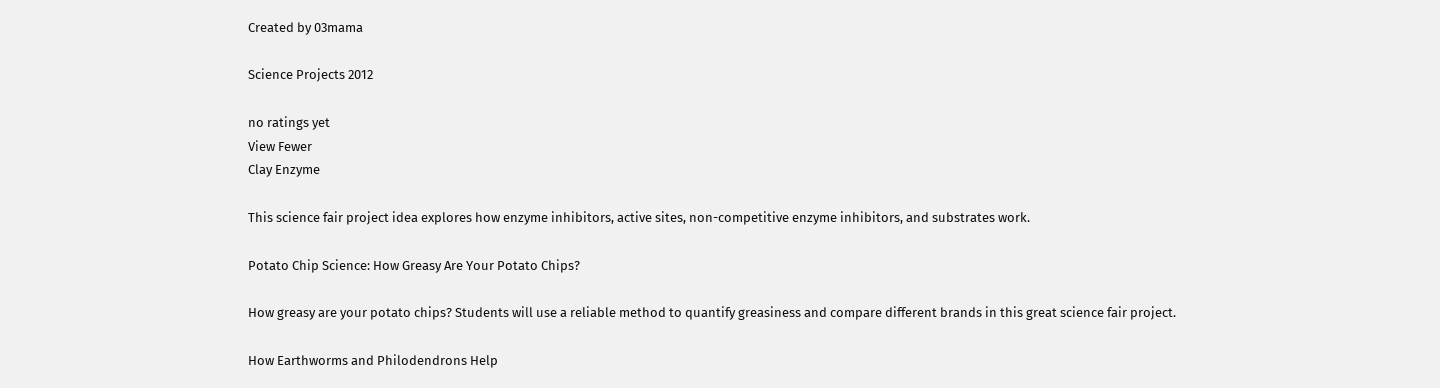Created by 03mama

Science Projects 2012

no ratings yet
View Fewer
Clay Enzyme

This science fair project idea explores how enzyme inhibitors, active sites, non-competitive enzyme inhibitors, and substrates work.

Potato Chip Science: How Greasy Are Your Potato Chips?

How greasy are your potato chips? Students will use a reliable method to quantify greasiness and compare different brands in this great science fair project.

How Earthworms and Philodendrons Help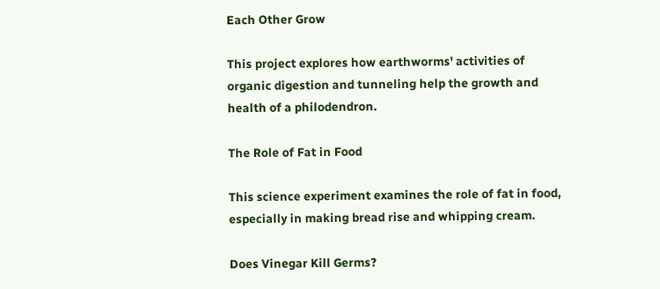Each Other Grow

This project explores how earthworms' activities of organic digestion and tunneling help the growth and health of a philodendron.

The Role of Fat in Food

This science experiment examines the role of fat in food, especially in making bread rise and whipping cream.

Does Vinegar Kill Germs?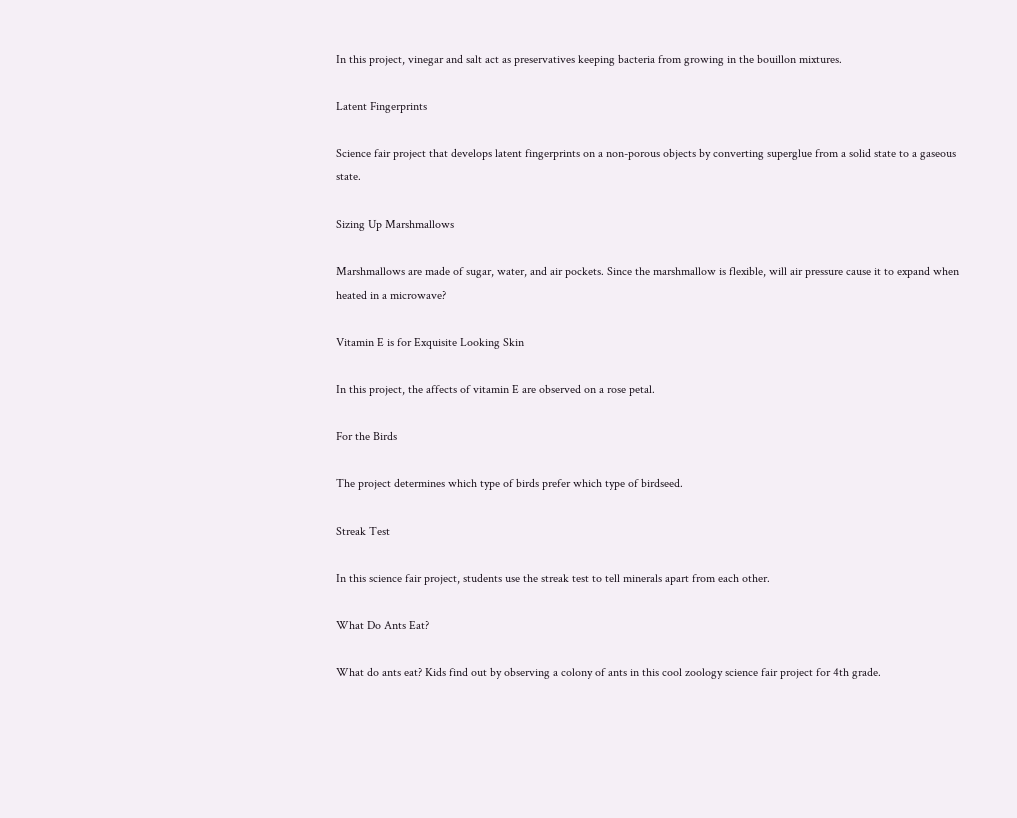In this project, vinegar and salt act as preservatives keeping bacteria from growing in the bouillon mixtures.

Latent Fingerprints

Science fair project that develops latent fingerprints on a non-porous objects by converting superglue from a solid state to a gaseous state.

Sizing Up Marshmallows

Marshmallows are made of sugar, water, and air pockets. Since the marshmallow is flexible, will air pressure cause it to expand when heated in a microwave?

Vitamin E is for Exquisite Looking Skin

In this project, the affects of vitamin E are observed on a rose petal.

For the Birds

The project determines which type of birds prefer which type of birdseed.

Streak Test

In this science fair project, students use the streak test to tell minerals apart from each other.

What Do Ants Eat?

What do ants eat? Kids find out by observing a colony of ants in this cool zoology science fair project for 4th grade.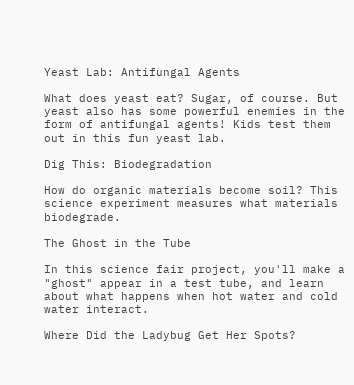Yeast Lab: Antifungal Agents

What does yeast eat? Sugar, of course. But yeast also has some powerful enemies in the form of antifungal agents! Kids test them out in this fun yeast lab.

Dig This: Biodegradation

How do organic materials become soil? This science experiment measures what materials biodegrade.

The Ghost in the Tube

In this science fair project, you'll make a "ghost" appear in a test tube, and learn about what happens when hot water and cold water interact.

Where Did the Ladybug Get Her Spots?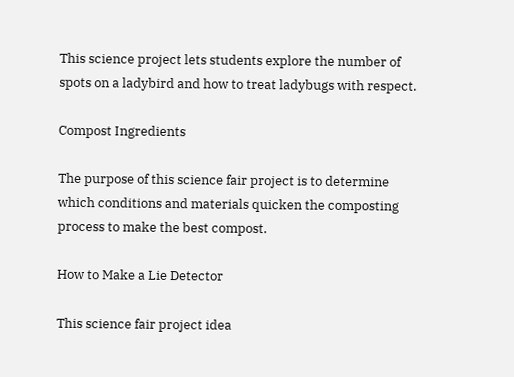This science project lets students explore the number of spots on a ladybird and how to treat ladybugs with respect.

Compost Ingredients

The purpose of this science fair project is to determine which conditions and materials quicken the composting process to make the best compost.

How to Make a Lie Detector

This science fair project idea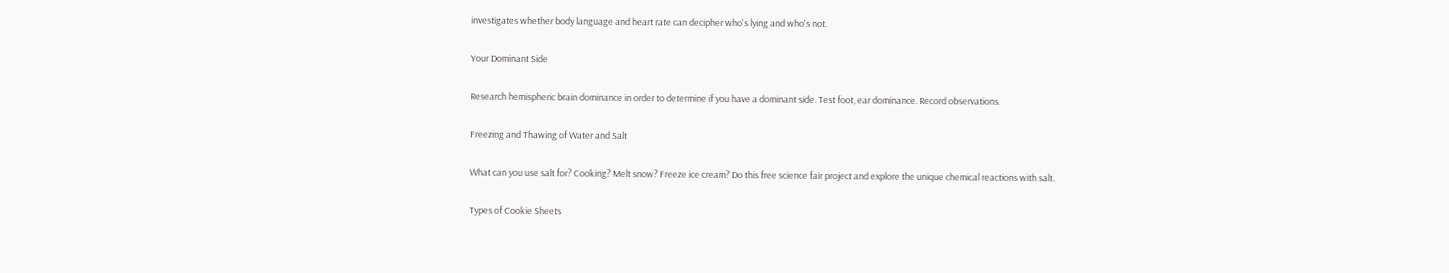investigates whether body language and heart rate can decipher who's lying and who's not.

Your Dominant Side

Research hemispheric brain dominance in order to determine if you have a dominant side. Test foot, ear dominance. Record observations.

Freezing and Thawing of Water and Salt

What can you use salt for? Cooking? Melt snow? Freeze ice cream? Do this free science fair project and explore the unique chemical reactions with salt.

Types of Cookie Sheets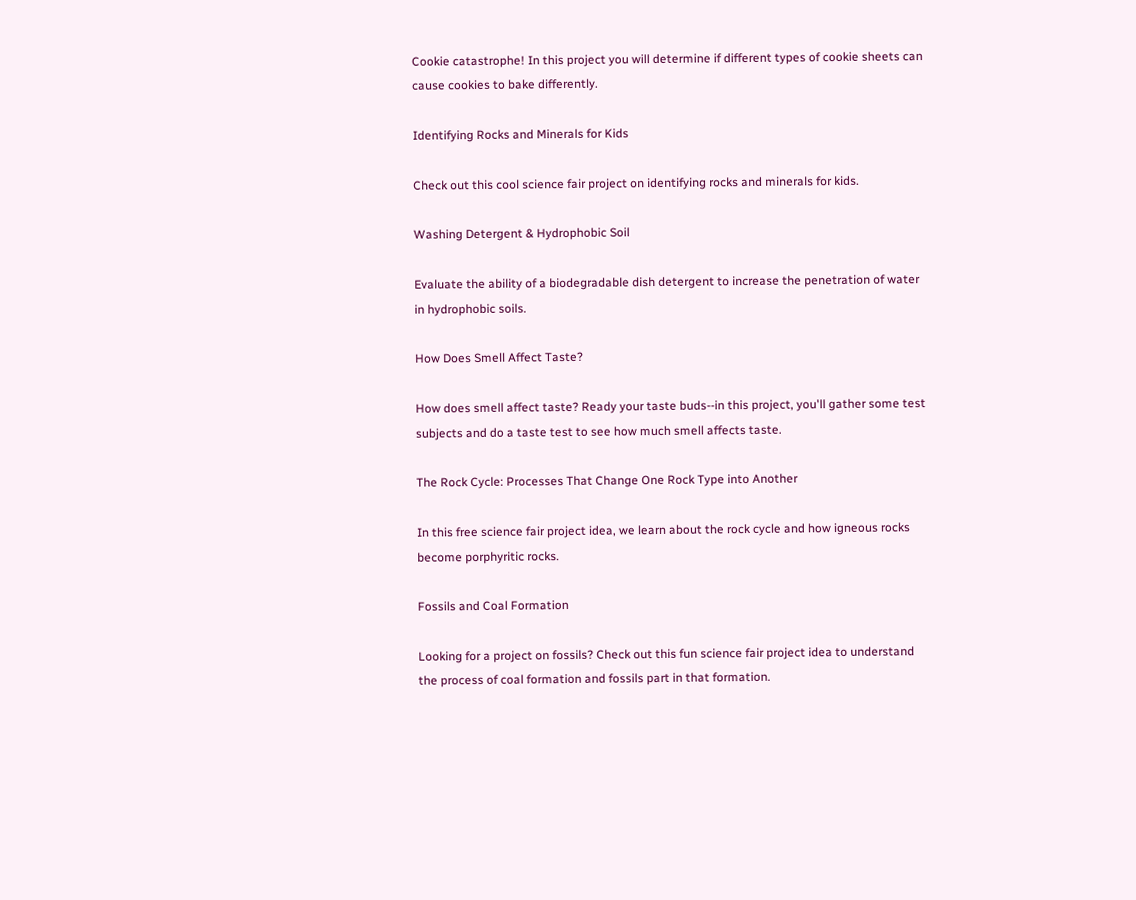Cookie catastrophe! In this project you will determine if different types of cookie sheets can cause cookies to bake differently.

Identifying Rocks and Minerals for Kids

Check out this cool science fair project on identifying rocks and minerals for kids.

Washing Detergent & Hydrophobic Soil

Evaluate the ability of a biodegradable dish detergent to increase the penetration of water in hydrophobic soils.

How Does Smell Affect Taste?

How does smell affect taste? Ready your taste buds--in this project, you'll gather some test subjects and do a taste test to see how much smell affects taste.

The Rock Cycle: Processes That Change One Rock Type into Another

In this free science fair project idea, we learn about the rock cycle and how igneous rocks become porphyritic rocks.

Fossils and Coal Formation

Looking for a project on fossils? Check out this fun science fair project idea to understand the process of coal formation and fossils part in that formation.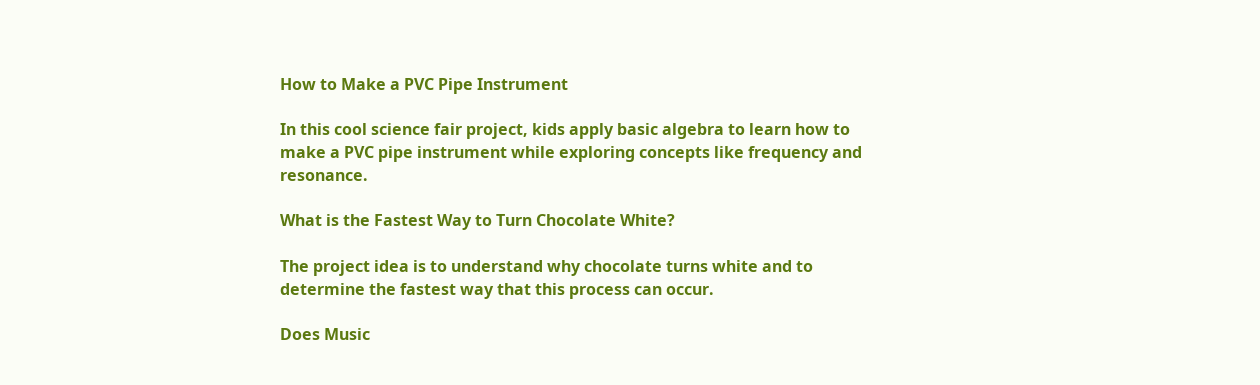How to Make a PVC Pipe Instrument

In this cool science fair project, kids apply basic algebra to learn how to make a PVC pipe instrument while exploring concepts like frequency and resonance.

What is the Fastest Way to Turn Chocolate White?

The project idea is to understand why chocolate turns white and to determine the fastest way that this process can occur.

Does Music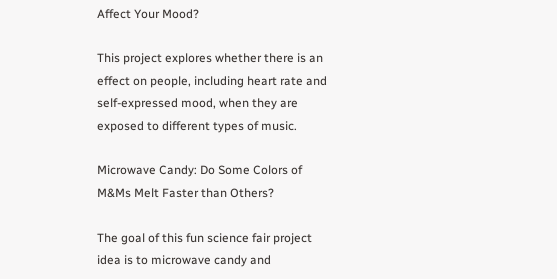Affect Your Mood?

This project explores whether there is an effect on people, including heart rate and self-expressed mood, when they are exposed to different types of music.

Microwave Candy: Do Some Colors of M&Ms Melt Faster than Others?

The goal of this fun science fair project idea is to microwave candy and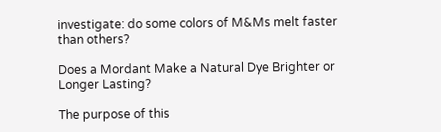investigate: do some colors of M&Ms melt faster than others?

Does a Mordant Make a Natural Dye Brighter or Longer Lasting?

The purpose of this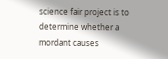science fair project is to determine whether a mordant causes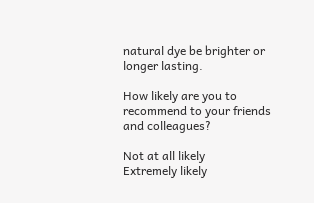natural dye be brighter or longer lasting.

How likely are you to recommend to your friends and colleagues?

Not at all likely
Extremely likely